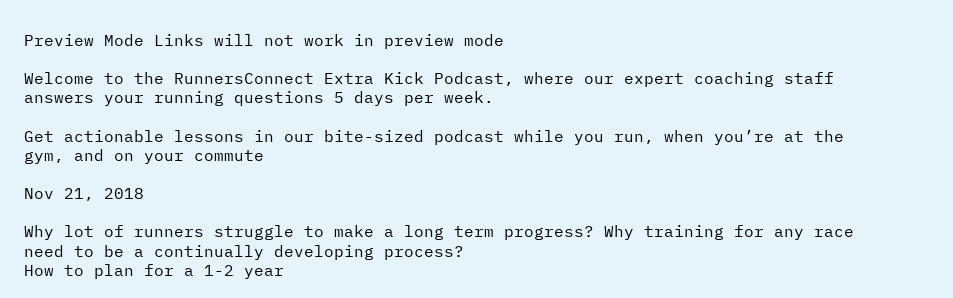Preview Mode Links will not work in preview mode

Welcome to the RunnersConnect Extra Kick Podcast, where our expert coaching staff answers your running questions 5 days per week.

Get actionable lessons in our bite-sized podcast while you run, when you’re at the gym, and on your commute

Nov 21, 2018

Why lot of runners struggle to make a long term progress? Why training for any race need to be a continually developing process?
How to plan for a 1-2 year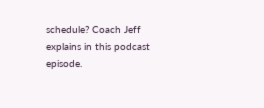schedule? Coach Jeff explains in this podcast episode.